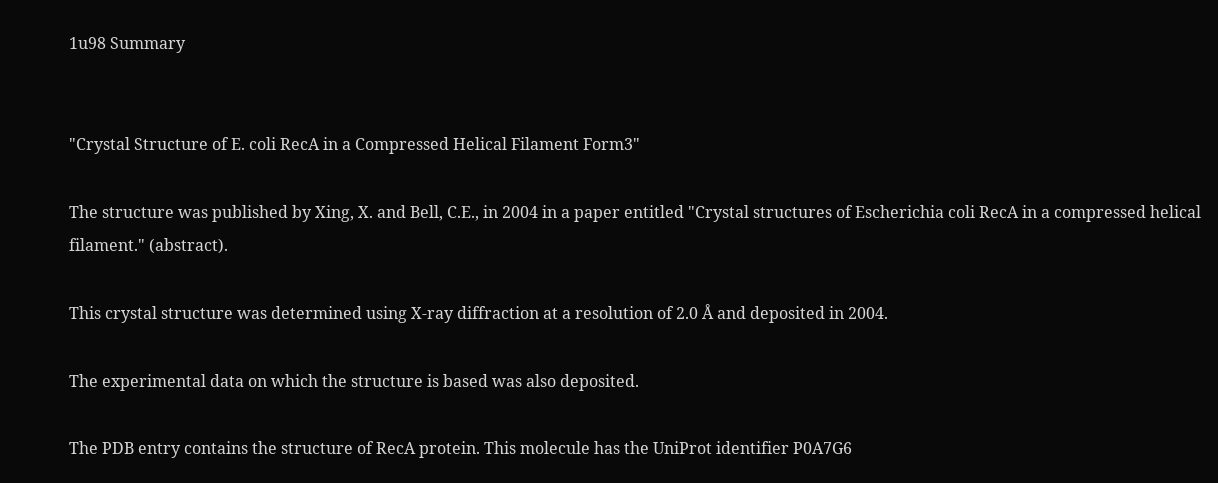1u98 Summary


"Crystal Structure of E. coli RecA in a Compressed Helical Filament Form3"

The structure was published by Xing, X. and Bell, C.E., in 2004 in a paper entitled "Crystal structures of Escherichia coli RecA in a compressed helical filament." (abstract).

This crystal structure was determined using X-ray diffraction at a resolution of 2.0 Å and deposited in 2004.

The experimental data on which the structure is based was also deposited.

The PDB entry contains the structure of RecA protein. This molecule has the UniProt identifier P0A7G6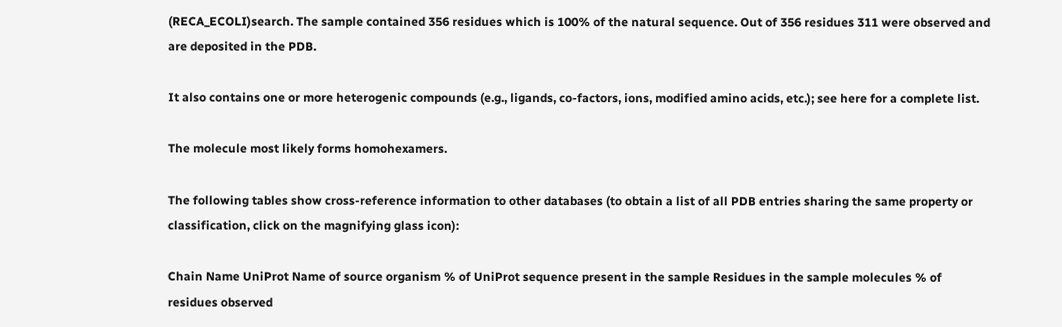(RECA_ECOLI)search. The sample contained 356 residues which is 100% of the natural sequence. Out of 356 residues 311 were observed and are deposited in the PDB.

It also contains one or more heterogenic compounds (e.g., ligands, co-factors, ions, modified amino acids, etc.); see here for a complete list.

The molecule most likely forms homohexamers.

The following tables show cross-reference information to other databases (to obtain a list of all PDB entries sharing the same property or classification, click on the magnifying glass icon):

Chain Name UniProt Name of source organism % of UniProt sequence present in the sample Residues in the sample molecules % of residues observed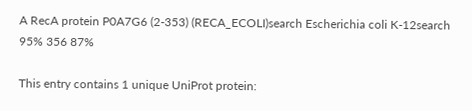A RecA protein P0A7G6 (2-353) (RECA_ECOLI)search Escherichia coli K-12search 95% 356 87%

This entry contains 1 unique UniProt protein: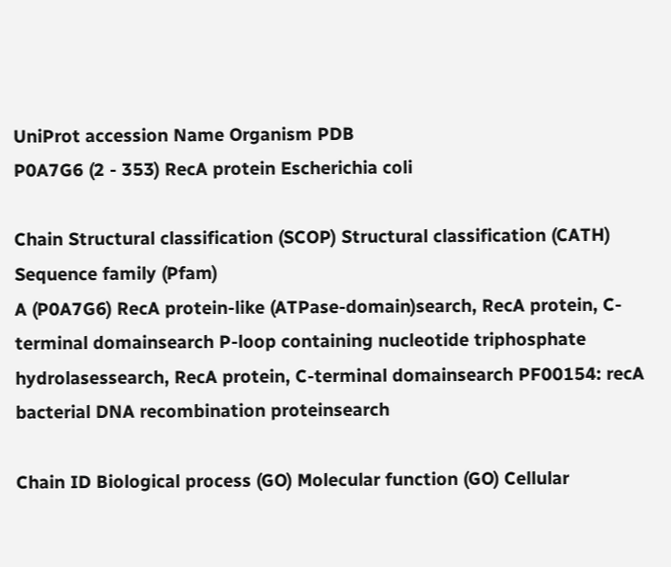UniProt accession Name Organism PDB
P0A7G6 (2 - 353) RecA protein Escherichia coli

Chain Structural classification (SCOP) Structural classification (CATH) Sequence family (Pfam)
A (P0A7G6) RecA protein-like (ATPase-domain)search, RecA protein, C-terminal domainsearch P-loop containing nucleotide triphosphate hydrolasessearch, RecA protein, C-terminal domainsearch PF00154: recA bacterial DNA recombination proteinsearch

Chain ID Biological process (GO) Molecular function (GO) Cellular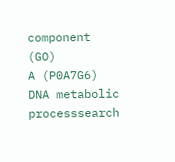component (GO)
A (P0A7G6) DNA metabolic processsearch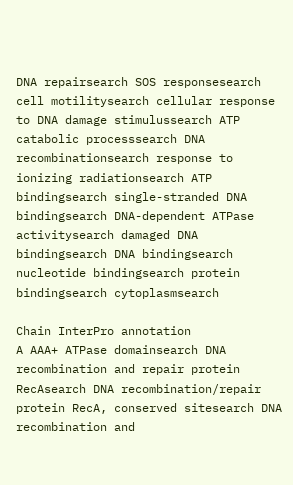DNA repairsearch SOS responsesearch cell motilitysearch cellular response to DNA damage stimulussearch ATP catabolic processsearch DNA recombinationsearch response to ionizing radiationsearch ATP bindingsearch single-stranded DNA bindingsearch DNA-dependent ATPase activitysearch damaged DNA bindingsearch DNA bindingsearch nucleotide bindingsearch protein bindingsearch cytoplasmsearch

Chain InterPro annotation
A AAA+ ATPase domainsearch DNA recombination and repair protein RecAsearch DNA recombination/repair protein RecA, conserved sitesearch DNA recombination and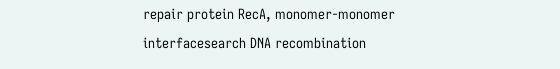repair protein RecA, monomer-monomer interfacesearch DNA recombination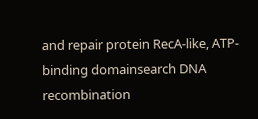and repair protein RecA-like, ATP-binding domainsearch DNA recombination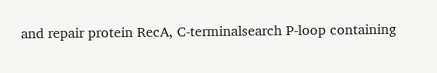and repair protein RecA, C-terminalsearch P-loop containing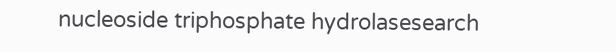nucleoside triphosphate hydrolasesearch